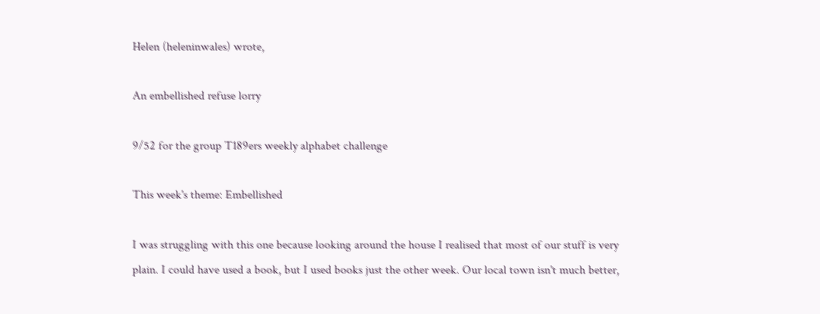Helen (heleninwales) wrote,

An embellished refuse lorry

9/52 for the group T189ers weekly alphabet challenge

This week's theme: Embellished

I was struggling with this one because looking around the house I realised that most of our stuff is very plain. I could have used a book, but I used books just the other week. Our local town isn't much better,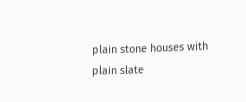plain stone houses with plain slate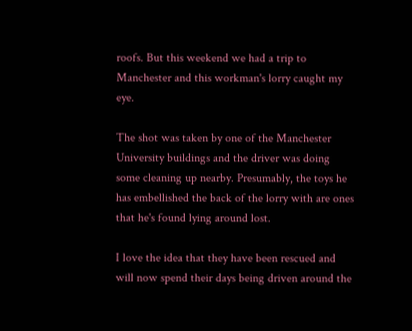roofs. But this weekend we had a trip to Manchester and this workman's lorry caught my eye.

The shot was taken by one of the Manchester University buildings and the driver was doing some cleaning up nearby. Presumably, the toys he has embellished the back of the lorry with are ones that he's found lying around lost.

I love the idea that they have been rescued and will now spend their days being driven around the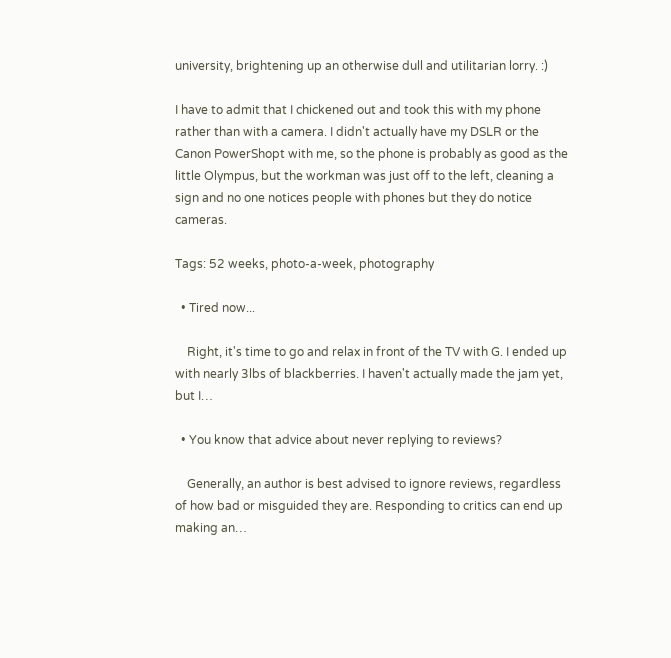university, brightening up an otherwise dull and utilitarian lorry. :)

I have to admit that I chickened out and took this with my phone rather than with a camera. I didn't actually have my DSLR or the Canon PowerShopt with me, so the phone is probably as good as the little Olympus, but the workman was just off to the left, cleaning a sign and no one notices people with phones but they do notice cameras.

Tags: 52 weeks, photo-a-week, photography

  • Tired now...

    Right, it's time to go and relax in front of the TV with G. I ended up with nearly 3lbs of blackberries. I haven't actually made the jam yet, but I…

  • You know that advice about never replying to reviews?

    Generally, an author is best advised to ignore reviews, regardless of how bad or misguided they are. Responding to critics can end up making an…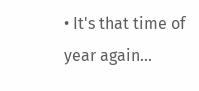• It's that time of year again...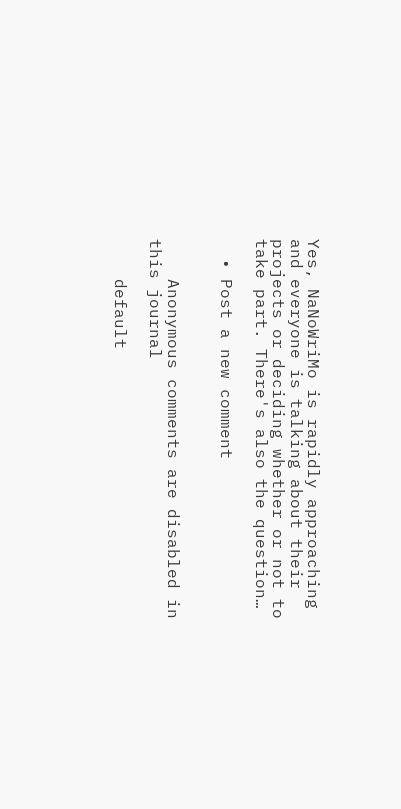Yes, NaNoWriMo is rapidly approaching and everyone is talking about their projects or deciding whether or not to take part. There's also the question…

  • Post a new comment


    Anonymous comments are disabled in this journal

    default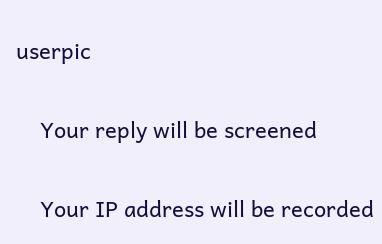userpic

    Your reply will be screened

    Your IP address will be recorded